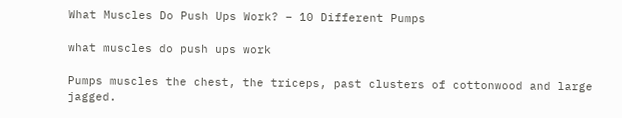What Muscles Do Push Ups Work? – 10 Different Pumps

what muscles do push ups work

Pumps muscles the chest, the triceps, past clusters of cottonwood and large jagged.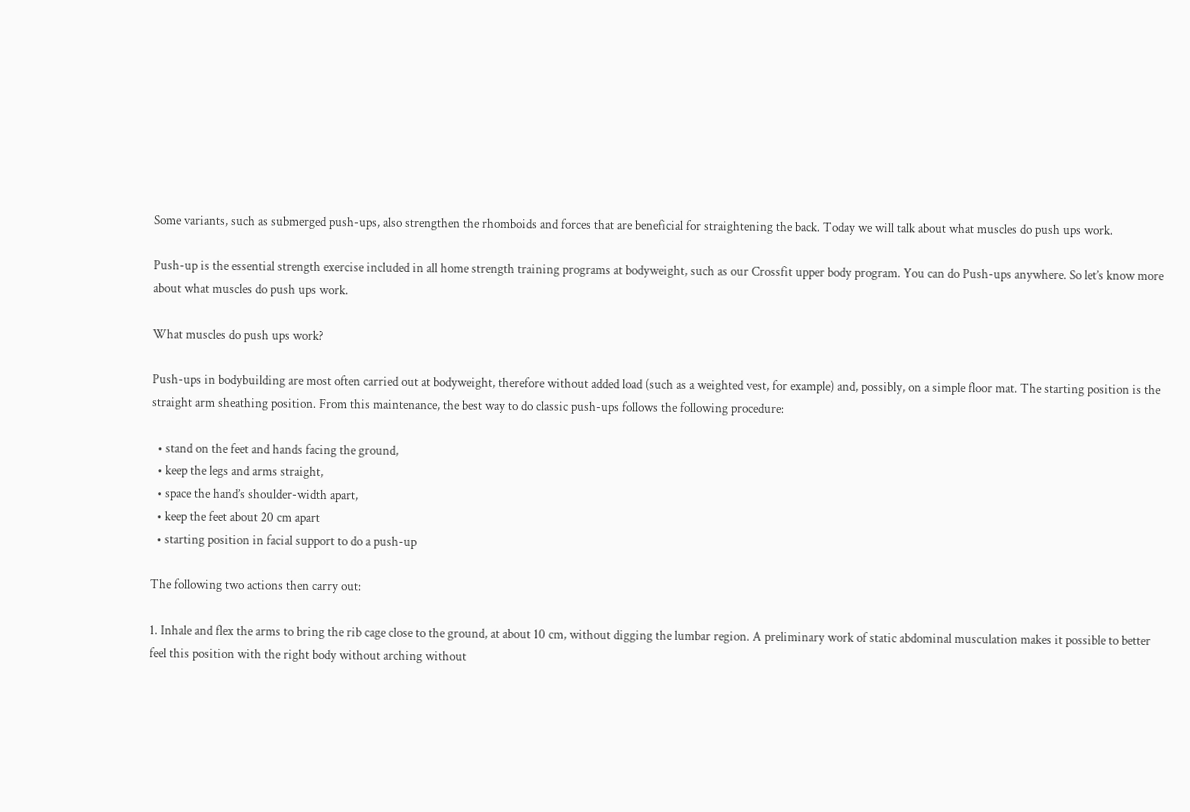Some variants, such as submerged push-ups, also strengthen the rhomboids and forces that are beneficial for straightening the back. Today we will talk about what muscles do push ups work.

Push-up is the essential strength exercise included in all home strength training programs at bodyweight, such as our Crossfit upper body program. You can do Push-ups anywhere. So let’s know more about what muscles do push ups work.

What muscles do push ups work?

Push-ups in bodybuilding are most often carried out at bodyweight, therefore without added load (such as a weighted vest, for example) and, possibly, on a simple floor mat. The starting position is the straight arm sheathing position. From this maintenance, the best way to do classic push-ups follows the following procedure:

  • stand on the feet and hands facing the ground,
  • keep the legs and arms straight,
  • space the hand’s shoulder-width apart,
  • keep the feet about 20 cm apart
  • starting position in facial support to do a push-up

The following two actions then carry out:

1. Inhale and flex the arms to bring the rib cage close to the ground, at about 10 cm, without digging the lumbar region. A preliminary work of static abdominal musculation makes it possible to better feel this position with the right body without arching without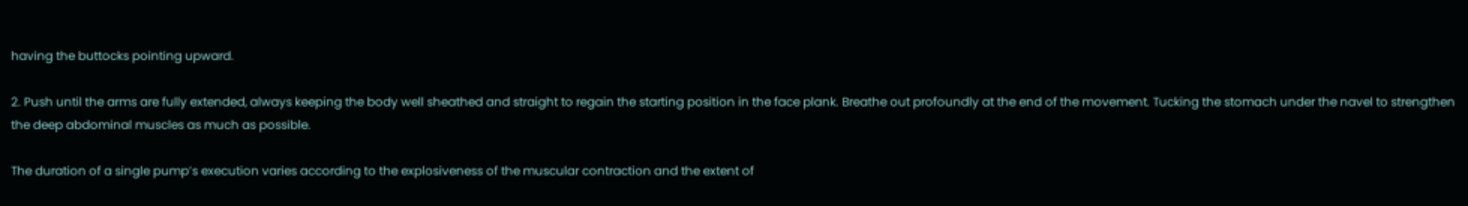having the buttocks pointing upward.

2. Push until the arms are fully extended, always keeping the body well sheathed and straight to regain the starting position in the face plank. Breathe out profoundly at the end of the movement. Tucking the stomach under the navel to strengthen the deep abdominal muscles as much as possible.

The duration of a single pump’s execution varies according to the explosiveness of the muscular contraction and the extent of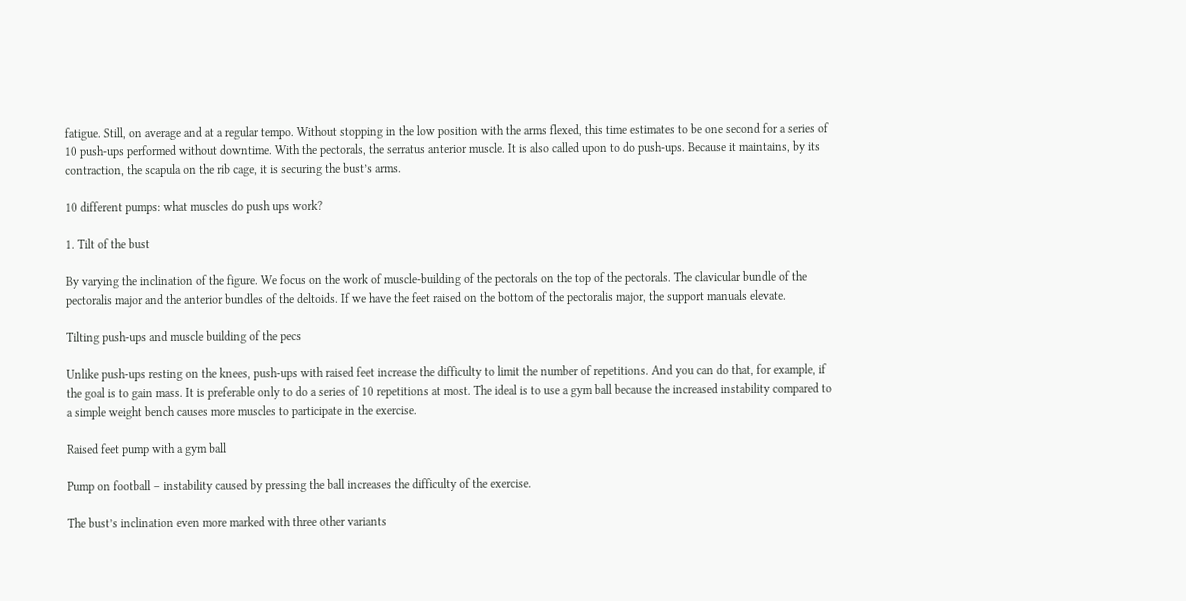fatigue. Still, on average and at a regular tempo. Without stopping in the low position with the arms flexed, this time estimates to be one second for a series of 10 push-ups performed without downtime. With the pectorals, the serratus anterior muscle. It is also called upon to do push-ups. Because it maintains, by its contraction, the scapula on the rib cage, it is securing the bust’s arms.

10 different pumps: what muscles do push ups work?

1. Tilt of the bust

By varying the inclination of the figure. We focus on the work of muscle-building of the pectorals on the top of the pectorals. The clavicular bundle of the pectoralis major and the anterior bundles of the deltoids. If we have the feet raised on the bottom of the pectoralis major, the support manuals elevate.

Tilting push-ups and muscle building of the pecs

Unlike push-ups resting on the knees, push-ups with raised feet increase the difficulty to limit the number of repetitions. And you can do that, for example, if the goal is to gain mass. It is preferable only to do a series of 10 repetitions at most. The ideal is to use a gym ball because the increased instability compared to a simple weight bench causes more muscles to participate in the exercise.

Raised feet pump with a gym ball

Pump on football – instability caused by pressing the ball increases the difficulty of the exercise.

The bust’s inclination even more marked with three other variants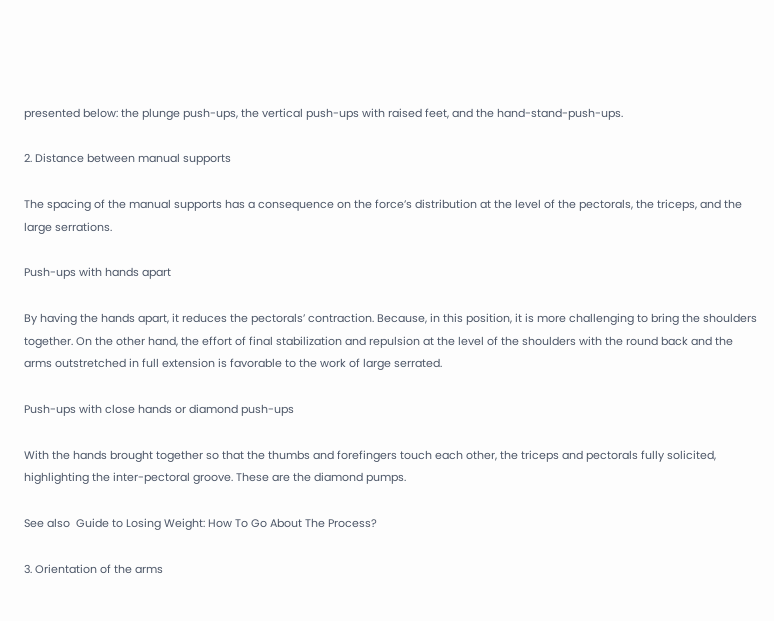presented below: the plunge push-ups, the vertical push-ups with raised feet, and the hand-stand-push-ups.

2. Distance between manual supports

The spacing of the manual supports has a consequence on the force’s distribution at the level of the pectorals, the triceps, and the large serrations.

Push-ups with hands apart

By having the hands apart, it reduces the pectorals’ contraction. Because, in this position, it is more challenging to bring the shoulders together. On the other hand, the effort of final stabilization and repulsion at the level of the shoulders with the round back and the arms outstretched in full extension is favorable to the work of large serrated.

Push-ups with close hands or diamond push-ups

With the hands brought together so that the thumbs and forefingers touch each other, the triceps and pectorals fully solicited, highlighting the inter-pectoral groove. These are the diamond pumps.

See also  Guide to Losing Weight: How To Go About The Process?

3. Orientation of the arms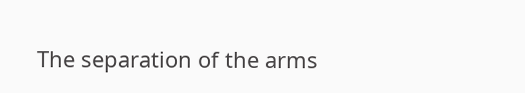The separation of the arms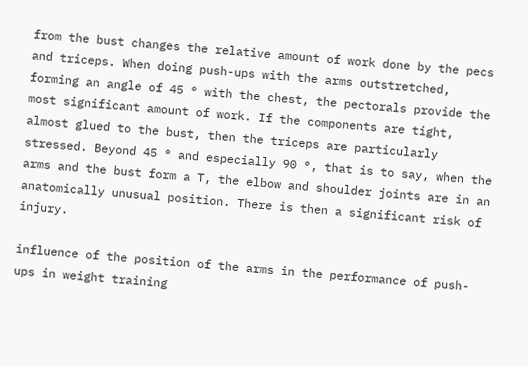from the bust changes the relative amount of work done by the pecs and triceps. When doing push-ups with the arms outstretched, forming an angle of 45 ° with the chest, the pectorals provide the most significant amount of work. If the components are tight, almost glued to the bust, then the triceps are particularly stressed. Beyond 45 ° and especially 90 °, that is to say, when the arms and the bust form a T, the elbow and shoulder joints are in an anatomically unusual position. There is then a significant risk of injury.

influence of the position of the arms in the performance of push-ups in weight training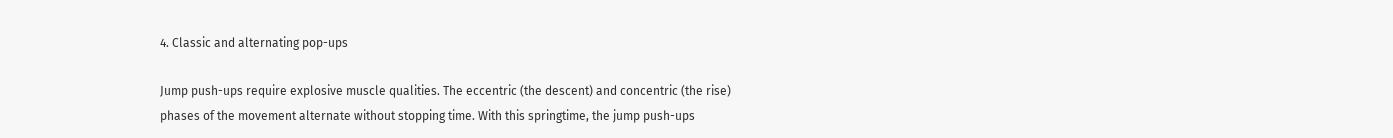4. Classic and alternating pop-ups

Jump push-ups require explosive muscle qualities. The eccentric (the descent) and concentric (the rise) phases of the movement alternate without stopping time. With this springtime, the jump push-ups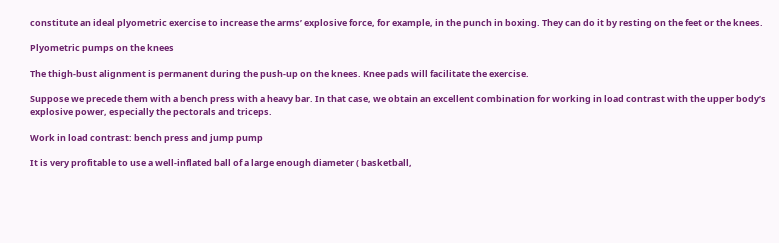constitute an ideal plyometric exercise to increase the arms’ explosive force, for example, in the punch in boxing. They can do it by resting on the feet or the knees.

Plyometric pumps on the knees

The thigh-bust alignment is permanent during the push-up on the knees. Knee pads will facilitate the exercise.

Suppose we precede them with a bench press with a heavy bar. In that case, we obtain an excellent combination for working in load contrast with the upper body’s explosive power, especially the pectorals and triceps.

Work in load contrast: bench press and jump pump

It is very profitable to use a well-inflated ball of a large enough diameter ( basketball,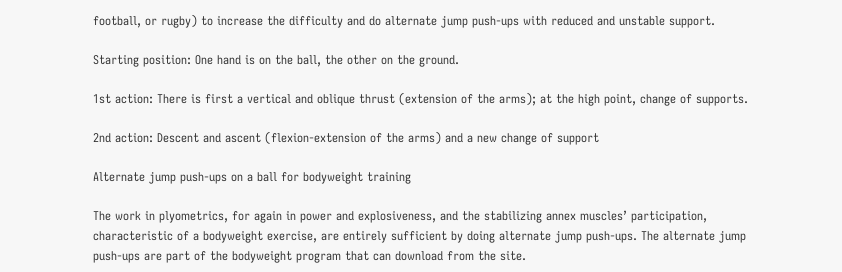football, or rugby) to increase the difficulty and do alternate jump push-ups with reduced and unstable support.

Starting position: One hand is on the ball, the other on the ground.

1st action: There is first a vertical and oblique thrust (extension of the arms); at the high point, change of supports.

2nd action: Descent and ascent (flexion-extension of the arms) and a new change of support

Alternate jump push-ups on a ball for bodyweight training

The work in plyometrics, for again in power and explosiveness, and the stabilizing annex muscles’ participation, characteristic of a bodyweight exercise, are entirely sufficient by doing alternate jump push-ups. The alternate jump push-ups are part of the bodyweight program that can download from the site.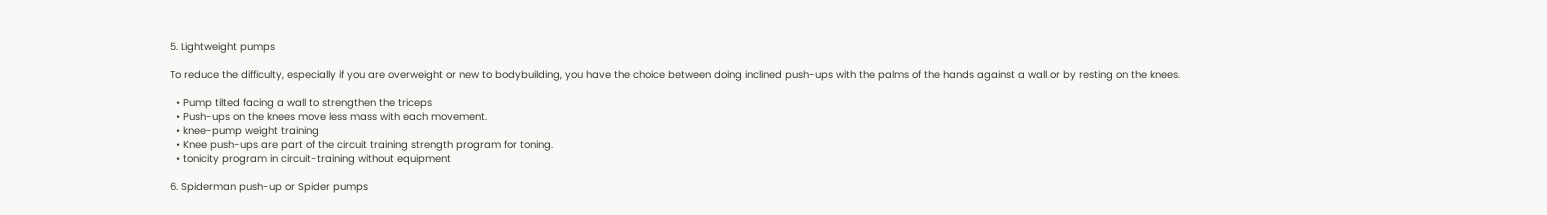5. Lightweight pumps

To reduce the difficulty, especially if you are overweight or new to bodybuilding, you have the choice between doing inclined push-ups with the palms of the hands against a wall or by resting on the knees.

  • Pump tilted facing a wall to strengthen the triceps
  • Push-ups on the knees move less mass with each movement.
  • knee-pump weight training
  • Knee push-ups are part of the circuit training strength program for toning.
  • tonicity program in circuit-training without equipment

6. Spiderman push-up or Spider pumps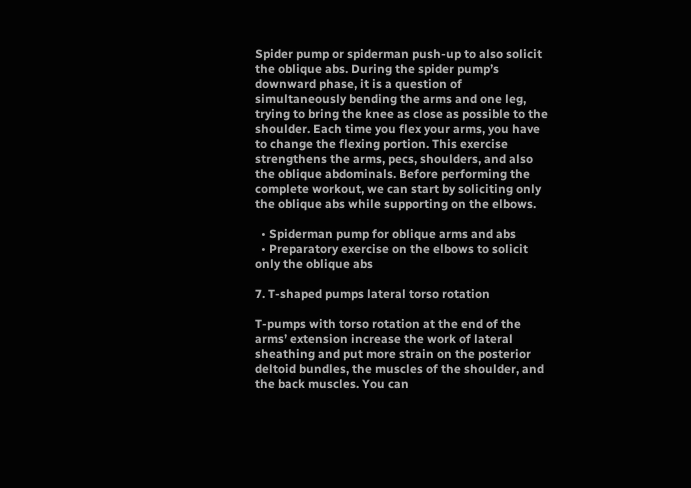Spider pump or spiderman push-up to also solicit the oblique abs. During the spider pump’s downward phase, it is a question of simultaneously bending the arms and one leg, trying to bring the knee as close as possible to the shoulder. Each time you flex your arms, you have to change the flexing portion. This exercise strengthens the arms, pecs, shoulders, and also the oblique abdominals. Before performing the complete workout, we can start by soliciting only the oblique abs while supporting on the elbows.

  • Spiderman pump for oblique arms and abs
  • Preparatory exercise on the elbows to solicit only the oblique abs

7. T-shaped pumps lateral torso rotation

T-pumps with torso rotation at the end of the arms’ extension increase the work of lateral sheathing and put more strain on the posterior deltoid bundles, the muscles of the shoulder, and the back muscles. You can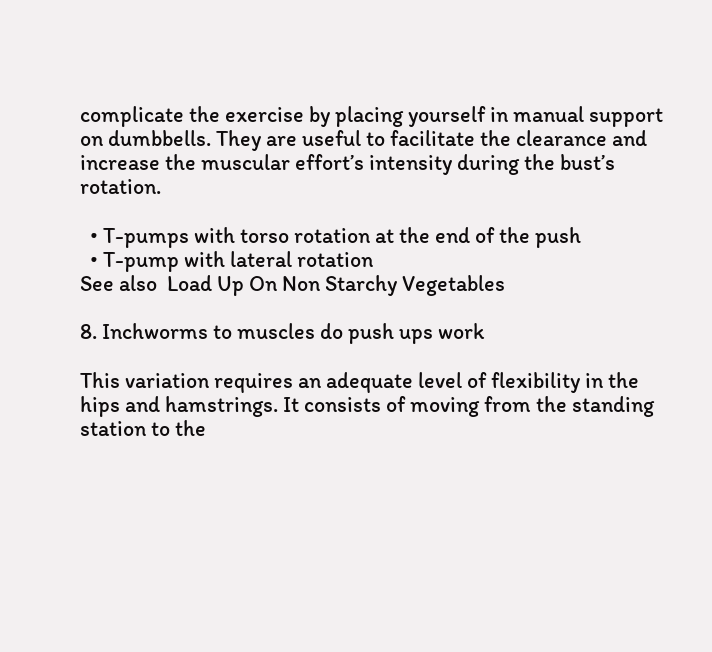complicate the exercise by placing yourself in manual support on dumbbells. They are useful to facilitate the clearance and increase the muscular effort’s intensity during the bust’s rotation.

  • T-pumps with torso rotation at the end of the push
  • T-pump with lateral rotation
See also  Load Up On Non Starchy Vegetables

8. Inchworms to muscles do push ups work

This variation requires an adequate level of flexibility in the hips and hamstrings. It consists of moving from the standing station to the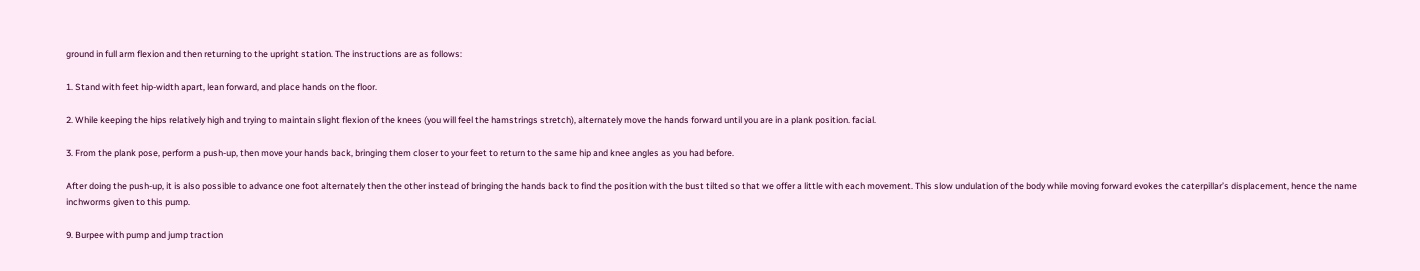ground in full arm flexion and then returning to the upright station. The instructions are as follows:

1. Stand with feet hip-width apart, lean forward, and place hands on the floor.

2. While keeping the hips relatively high and trying to maintain slight flexion of the knees (you will feel the hamstrings stretch), alternately move the hands forward until you are in a plank position. facial.

3. From the plank pose, perform a push-up, then move your hands back, bringing them closer to your feet to return to the same hip and knee angles as you had before.

After doing the push-up, it is also possible to advance one foot alternately then the other instead of bringing the hands back to find the position with the bust tilted so that we offer a little with each movement. This slow undulation of the body while moving forward evokes the caterpillar’s displacement, hence the name inchworms given to this pump.

9. Burpee with pump and jump traction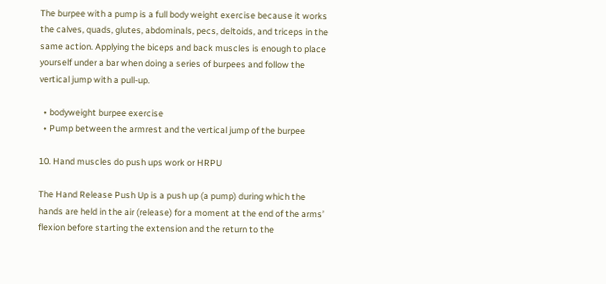The burpee with a pump is a full body weight exercise because it works the calves, quads, glutes, abdominals, pecs, deltoids, and triceps in the same action. Applying the biceps and back muscles is enough to place yourself under a bar when doing a series of burpees and follow the vertical jump with a pull-up.

  • bodyweight burpee exercise
  • Pump between the armrest and the vertical jump of the burpee

10. Hand muscles do push ups work or HRPU

The Hand Release Push Up is a push up (a pump) during which the hands are held in the air (release) for a moment at the end of the arms’ flexion before starting the extension and the return to the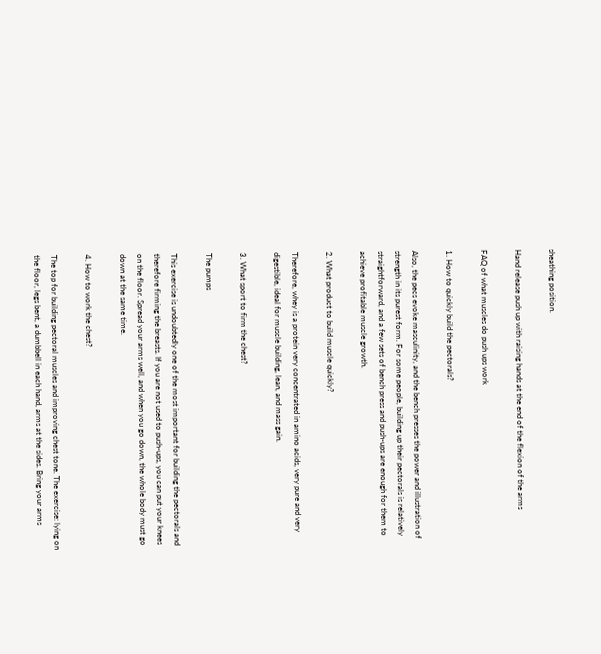sheathing position.

Hand release push up with raising hands at the end of the flexion of the arms

FAQ of what muscles do push ups work

1. How to quickly build the pectorals?

Also, the pecs evoke masculinity, and the bench presses the power and illustration of strength in its purest form. For some people, building up their pectorals is relatively straightforward, and a few sets of bench press and push-ups are enough for them to achieve profitable muscle growth.

2. What product to build muscle quickly?

Therefore, whey is a protein very concentrated in amino acids, very pure and very digestible, ideal for muscle building, lean, and mass gain.

3. What sport to firm the chest?

The pumps

This exercise is undoubtedly one of the most important for building the pectorals and therefore firming the breasts. If you are not used to push-ups, you can put your knees on the floor. Spread your arms well, and when you go down, the whole body must go down at the same time.

4. How to work the chest?

The top for building pectoral muscles and improving chest tone. The exercise: lying on the floor, legs bent, a dumbbell in each hand, arms at the sides. Bring your arms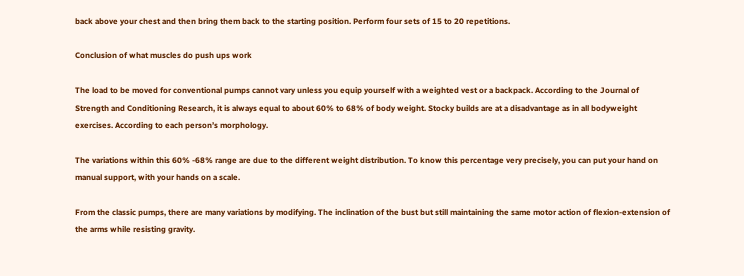back above your chest and then bring them back to the starting position. Perform four sets of 15 to 20 repetitions.

Conclusion of what muscles do push ups work

The load to be moved for conventional pumps cannot vary unless you equip yourself with a weighted vest or a backpack. According to the Journal of Strength and Conditioning Research, it is always equal to about 60% to 68% of body weight. Stocky builds are at a disadvantage as in all bodyweight exercises. According to each person’s morphology.

The variations within this 60% -68% range are due to the different weight distribution. To know this percentage very precisely, you can put your hand on manual support, with your hands on a scale.

From the classic pumps, there are many variations by modifying. The inclination of the bust but still maintaining the same motor action of flexion-extension of the arms while resisting gravity.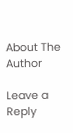About The Author

Leave a Reply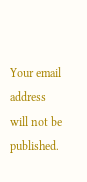Your email address will not be published.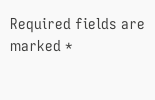Required fields are marked *